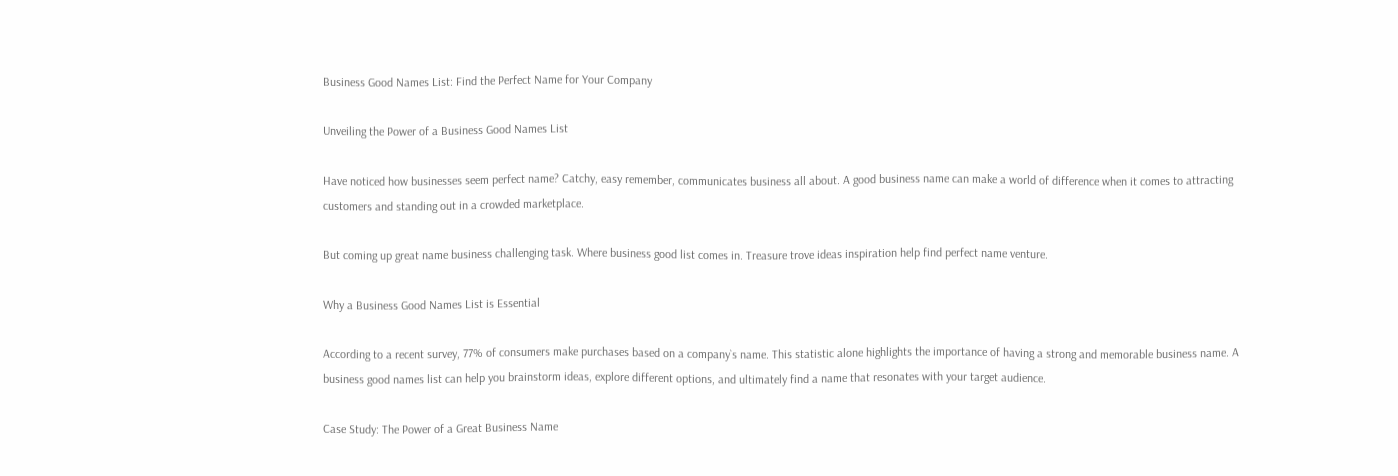Business Good Names List: Find the Perfect Name for Your Company

Unveiling the Power of a Business Good Names List

Have noticed how businesses seem perfect name? Catchy, easy remember, communicates business all about. A good business name can make a world of difference when it comes to attracting customers and standing out in a crowded marketplace.

But coming up great name business challenging task. Where business good list comes in. Treasure trove ideas inspiration help find perfect name venture.

Why a Business Good Names List is Essential

According to a recent survey, 77% of consumers make purchases based on a company`s name. This statistic alone highlights the importance of having a strong and memorable business name. A business good names list can help you brainstorm ideas, explore different options, and ultimately find a name that resonates with your target audience.

Case Study: The Power of a Great Business Name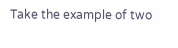Take the example of two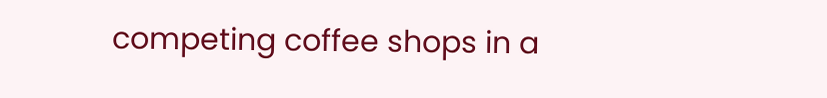competing coffee shops in a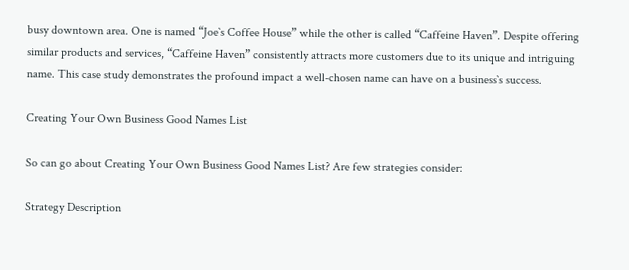busy downtown area. One is named “Joe`s Coffee House” while the other is called “Caffeine Haven”. Despite offering similar products and services, “Caffeine Haven” consistently attracts more customers due to its unique and intriguing name. This case study demonstrates the profound impact a well-chosen name can have on a business`s success.

Creating Your Own Business Good Names List

So can go about Creating Your Own Business Good Names List? Are few strategies consider:

Strategy Description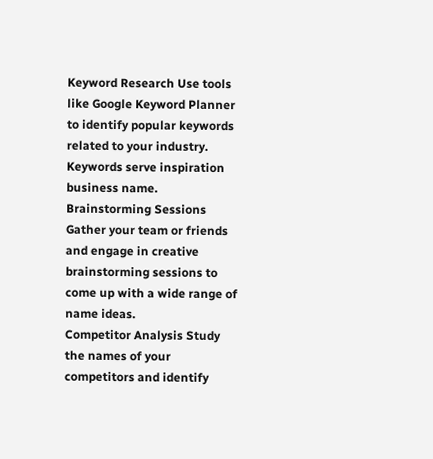Keyword Research Use tools like Google Keyword Planner to identify popular keywords related to your industry. Keywords serve inspiration business name.
Brainstorming Sessions Gather your team or friends and engage in creative brainstorming sessions to come up with a wide range of name ideas.
Competitor Analysis Study the names of your competitors and identify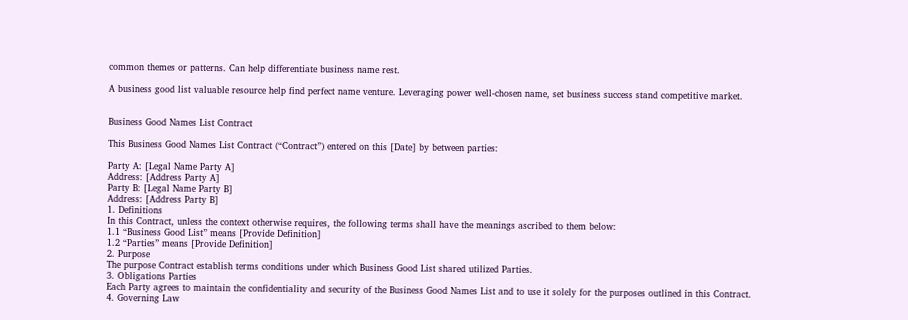common themes or patterns. Can help differentiate business name rest.

A business good list valuable resource help find perfect name venture. Leveraging power well-chosen name, set business success stand competitive market.


Business Good Names List Contract

This Business Good Names List Contract (“Contract”) entered on this [Date] by between parties:

Party A: [Legal Name Party A]
Address: [Address Party A]
Party B: [Legal Name Party B]
Address: [Address Party B]
1. Definitions
In this Contract, unless the context otherwise requires, the following terms shall have the meanings ascribed to them below:
1.1 “Business Good List” means [Provide Definition]
1.2 “Parties” means [Provide Definition]
2. Purpose
The purpose Contract establish terms conditions under which Business Good List shared utilized Parties.
3. Obligations Parties
Each Party agrees to maintain the confidentiality and security of the Business Good Names List and to use it solely for the purposes outlined in this Contract.
4. Governing Law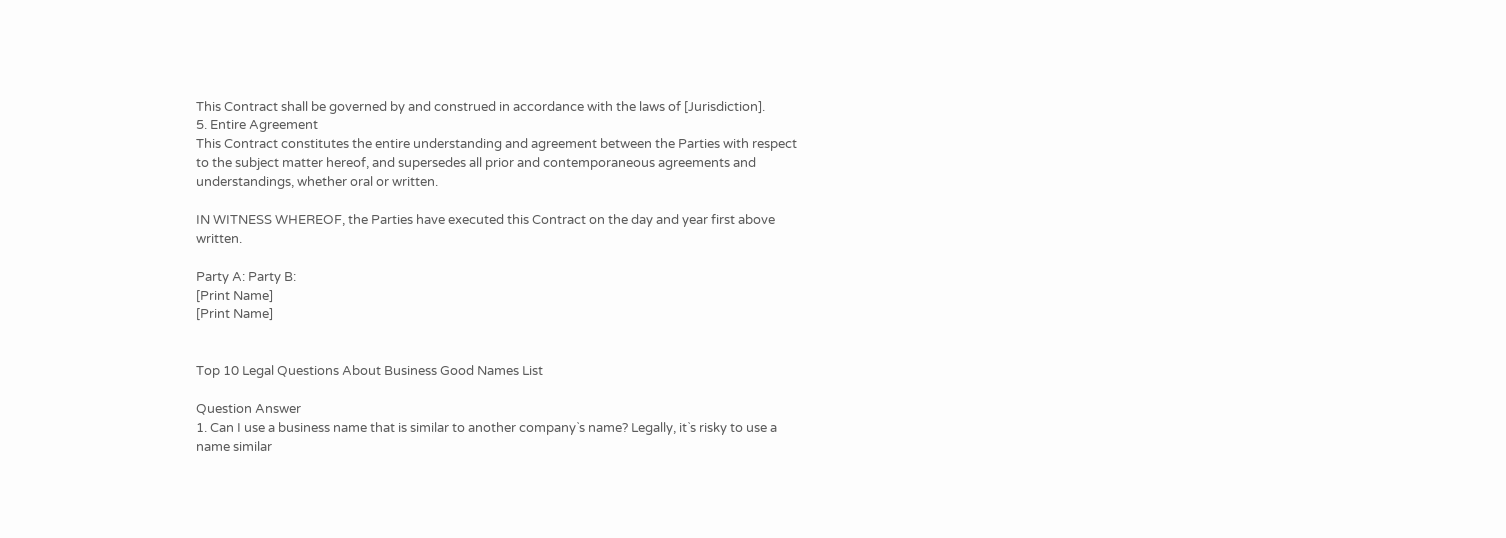This Contract shall be governed by and construed in accordance with the laws of [Jurisdiction].
5. Entire Agreement
This Contract constitutes the entire understanding and agreement between the Parties with respect to the subject matter hereof, and supersedes all prior and contemporaneous agreements and understandings, whether oral or written.

IN WITNESS WHEREOF, the Parties have executed this Contract on the day and year first above written.

Party A: Party B:
[Print Name]
[Print Name]


Top 10 Legal Questions About Business Good Names List

Question Answer
1. Can I use a business name that is similar to another company`s name? Legally, it`s risky to use a name similar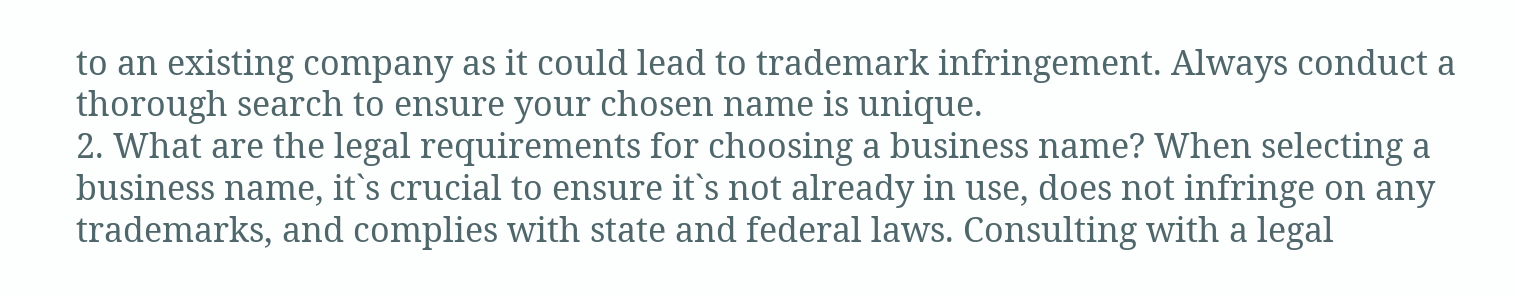to an existing company as it could lead to trademark infringement. Always conduct a thorough search to ensure your chosen name is unique.
2. What are the legal requirements for choosing a business name? When selecting a business name, it`s crucial to ensure it`s not already in use, does not infringe on any trademarks, and complies with state and federal laws. Consulting with a legal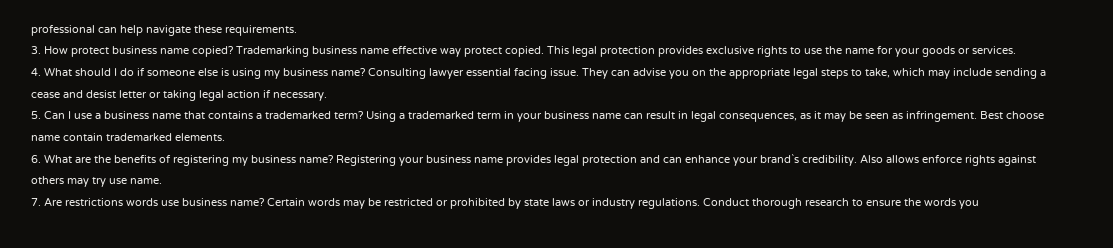professional can help navigate these requirements.
3. How protect business name copied? Trademarking business name effective way protect copied. This legal protection provides exclusive rights to use the name for your goods or services.
4. What should I do if someone else is using my business name? Consulting lawyer essential facing issue. They can advise you on the appropriate legal steps to take, which may include sending a cease and desist letter or taking legal action if necessary.
5. Can I use a business name that contains a trademarked term? Using a trademarked term in your business name can result in legal consequences, as it may be seen as infringement. Best choose name contain trademarked elements.
6. What are the benefits of registering my business name? Registering your business name provides legal protection and can enhance your brand`s credibility. Also allows enforce rights against others may try use name.
7. Are restrictions words use business name? Certain words may be restricted or prohibited by state laws or industry regulations. Conduct thorough research to ensure the words you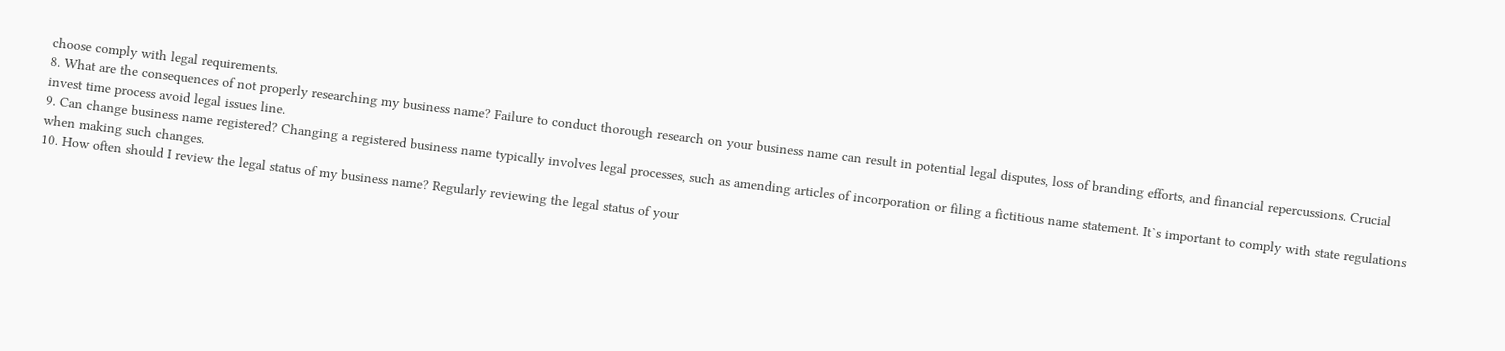choose comply with legal requirements.
8. What are the consequences of not properly researching my business name? Failure to conduct thorough research on your business name can result in potential legal disputes, loss of branding efforts, and financial repercussions. Crucial invest time process avoid legal issues line.
9. Can change business name registered? Changing a registered business name typically involves legal processes, such as amending articles of incorporation or filing a fictitious name statement. It`s important to comply with state regulations when making such changes.
10. How often should I review the legal status of my business name? Regularly reviewing the legal status of your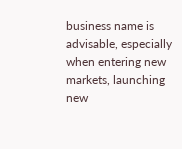business name is advisable, especially when entering new markets, launching new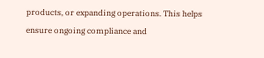products, or expanding operations. This helps ensure ongoing compliance and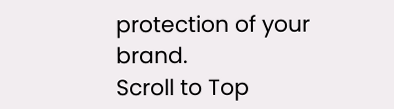protection of your brand.
Scroll to Top